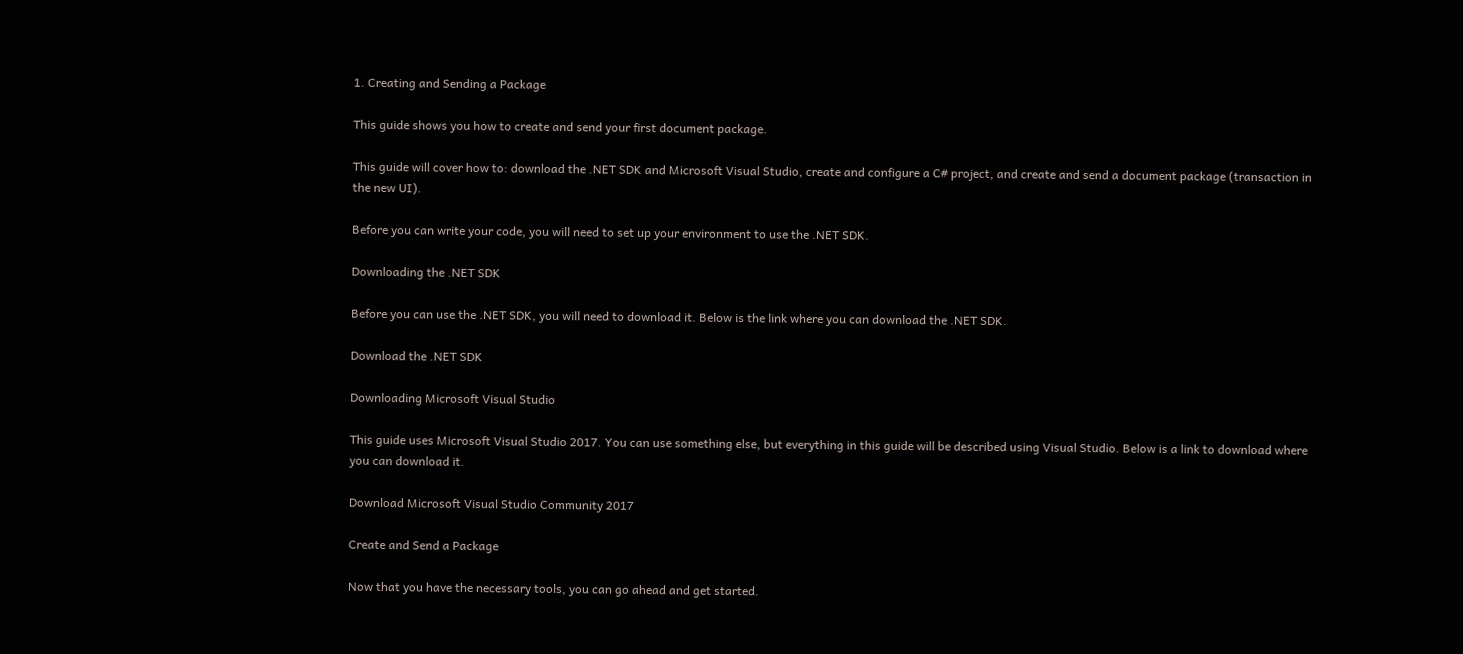1. Creating and Sending a Package

This guide shows you how to create and send your first document package.

This guide will cover how to: download the .NET SDK and Microsoft Visual Studio, create and configure a C# project, and create and send a document package (transaction in the new UI).

Before you can write your code, you will need to set up your environment to use the .NET SDK.

Downloading the .NET SDK

Before you can use the .NET SDK, you will need to download it. Below is the link where you can download the .NET SDK.

Download the .NET SDK

Downloading Microsoft Visual Studio

This guide uses Microsoft Visual Studio 2017. You can use something else, but everything in this guide will be described using Visual Studio. Below is a link to download where you can download it.

Download Microsoft Visual Studio Community 2017

Create and Send a Package

Now that you have the necessary tools, you can go ahead and get started.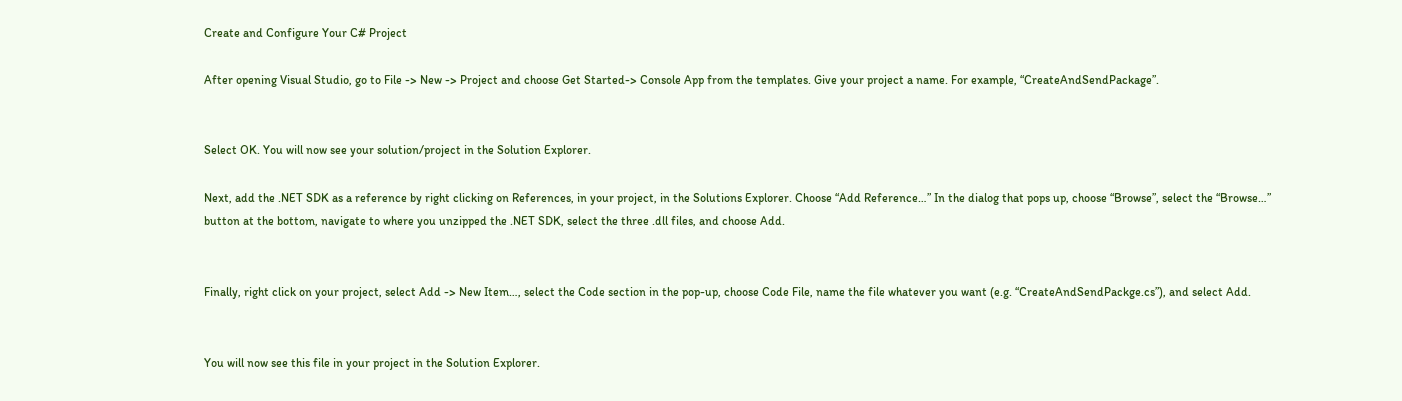Create and Configure Your C# Project

After opening Visual Studio, go to File -> New -> Project and choose Get Started-> Console App from the templates. Give your project a name. For example, “CreateAndSendPackage”.


Select OK. You will now see your solution/project in the Solution Explorer.

Next, add the .NET SDK as a reference by right clicking on References, in your project, in the Solutions Explorer. Choose “Add Reference…” In the dialog that pops up, choose “Browse”, select the “Browse…” button at the bottom, navigate to where you unzipped the .NET SDK, select the three .dll files, and choose Add.


Finally, right click on your project, select Add -> New Item…, select the Code section in the pop-up, choose Code File, name the file whatever you want (e.g. “CreateAndSendPackge.cs”), and select Add.


You will now see this file in your project in the Solution Explorer.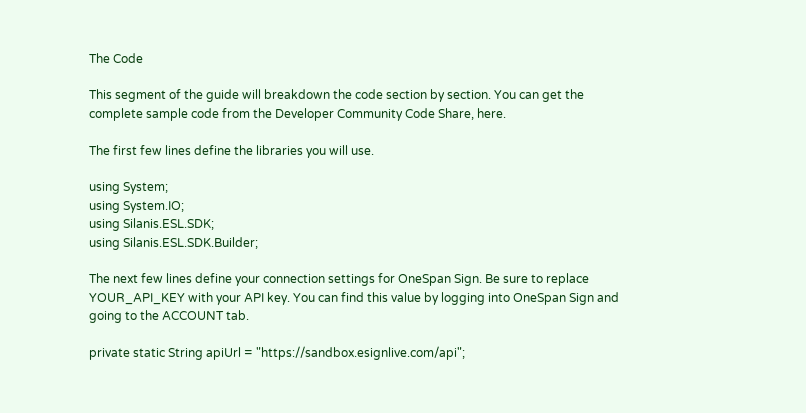The Code

This segment of the guide will breakdown the code section by section. You can get the complete sample code from the Developer Community Code Share, here.

The first few lines define the libraries you will use.

using System;
using System.IO;
using Silanis.ESL.SDK;
using Silanis.ESL.SDK.Builder;

The next few lines define your connection settings for OneSpan Sign. Be sure to replace YOUR_API_KEY with your API key. You can find this value by logging into OneSpan Sign and going to the ACCOUNT tab.

private static String apiUrl = "https://sandbox.esignlive.com/api";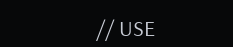// USE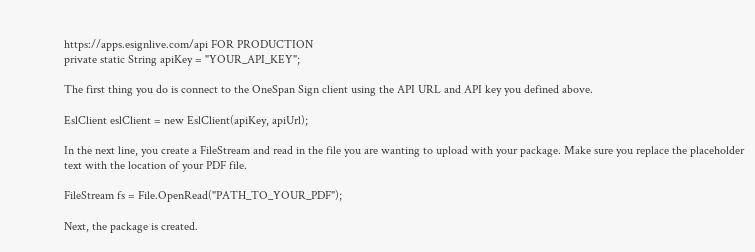https://apps.esignlive.com/api FOR PRODUCTION
private static String apiKey = "YOUR_API_KEY";

The first thing you do is connect to the OneSpan Sign client using the API URL and API key you defined above.

EslClient eslClient = new EslClient(apiKey, apiUrl);

In the next line, you create a FileStream and read in the file you are wanting to upload with your package. Make sure you replace the placeholder text with the location of your PDF file.

FileStream fs = File.OpenRead("PATH_TO_YOUR_PDF");

Next, the package is created.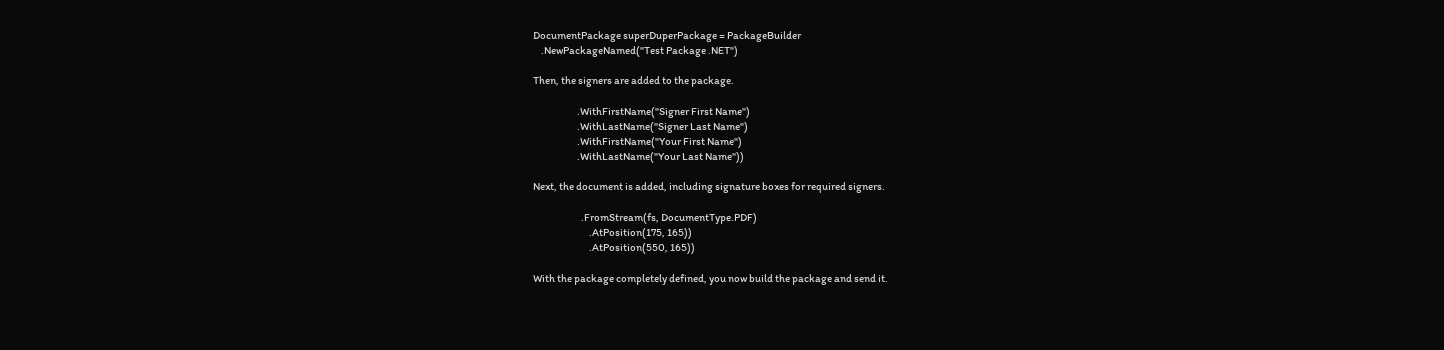DocumentPackage superDuperPackage = PackageBuilder
    .NewPackageNamed("Test Package .NET")

Then, the signers are added to the package.

                      .WithFirstName("Signer First Name")
                      .WithLastName("Signer Last Name")
                      .WithFirstName("Your First Name")
                      .WithLastName("Your Last Name"))

Next, the document is added, including signature boxes for required signers.

                        .FromStream(fs, DocumentType.PDF)
                            .AtPosition(175, 165))
                            .AtPosition(550, 165))

With the package completely defined, you now build the package and send it.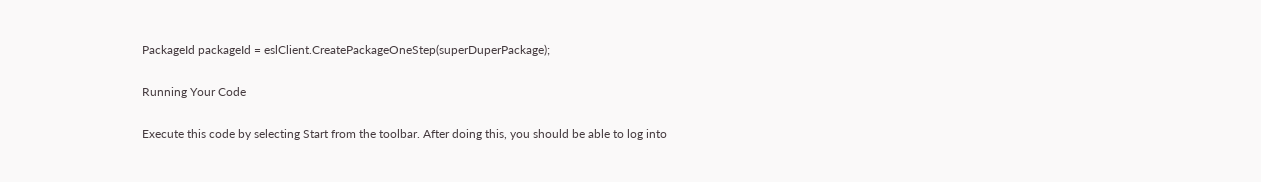PackageId packageId = eslClient.CreatePackageOneStep(superDuperPackage);

Running Your Code

Execute this code by selecting Start from the toolbar. After doing this, you should be able to log into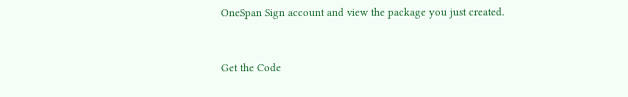OneSpan Sign account and view the package you just created.


Get the Code